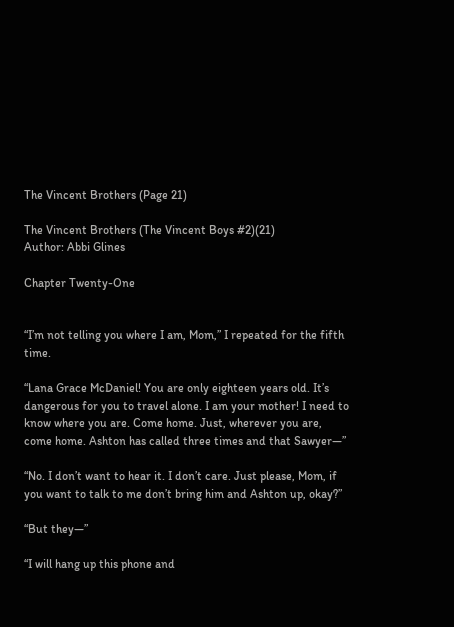The Vincent Brothers (Page 21)

The Vincent Brothers (The Vincent Boys #2)(21)
Author: Abbi Glines

Chapter Twenty-One


“I’m not telling you where I am, Mom,” I repeated for the fifth time.

“Lana Grace McDaniel! You are only eighteen years old. It’s dangerous for you to travel alone. I am your mother! I need to know where you are. Come home. Just, wherever you are, come home. Ashton has called three times and that Sawyer—”

“No. I don’t want to hear it. I don’t care. Just please, Mom, if you want to talk to me don’t bring him and Ashton up, okay?”

“But they—”

“I will hang up this phone and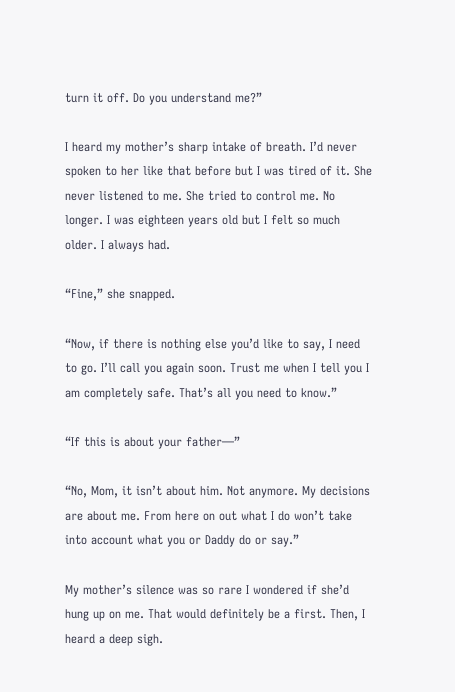turn it off. Do you understand me?”

I heard my mother’s sharp intake of breath. I’d never spoken to her like that before but I was tired of it. She never listened to me. She tried to control me. No longer. I was eighteen years old but I felt so much older. I always had.

“Fine,” she snapped.

“Now, if there is nothing else you’d like to say, I need to go. I’ll call you again soon. Trust me when I tell you I am completely safe. That’s all you need to know.”

“If this is about your father—”

“No, Mom, it isn’t about him. Not anymore. My decisions are about me. From here on out what I do won’t take into account what you or Daddy do or say.”

My mother’s silence was so rare I wondered if she’d hung up on me. That would definitely be a first. Then, I heard a deep sigh.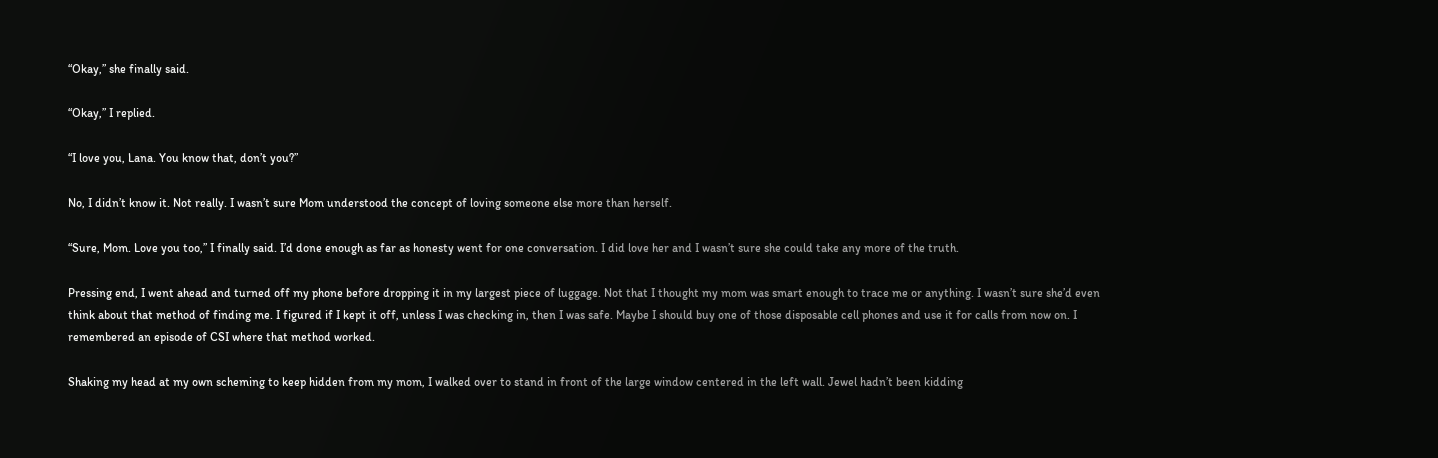“Okay,” she finally said.

“Okay,” I replied.

“I love you, Lana. You know that, don’t you?”

No, I didn’t know it. Not really. I wasn’t sure Mom understood the concept of loving someone else more than herself.

“Sure, Mom. Love you too,” I finally said. I’d done enough as far as honesty went for one conversation. I did love her and I wasn’t sure she could take any more of the truth.

Pressing end, I went ahead and turned off my phone before dropping it in my largest piece of luggage. Not that I thought my mom was smart enough to trace me or anything. I wasn’t sure she’d even think about that method of finding me. I figured if I kept it off, unless I was checking in, then I was safe. Maybe I should buy one of those disposable cell phones and use it for calls from now on. I remembered an episode of CSI where that method worked.

Shaking my head at my own scheming to keep hidden from my mom, I walked over to stand in front of the large window centered in the left wall. Jewel hadn’t been kidding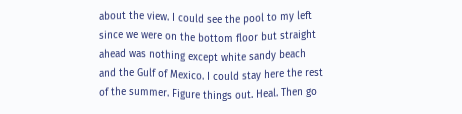about the view. I could see the pool to my left since we were on the bottom floor but straight ahead was nothing except white sandy beach and the Gulf of Mexico. I could stay here the rest of the summer. Figure things out. Heal. Then go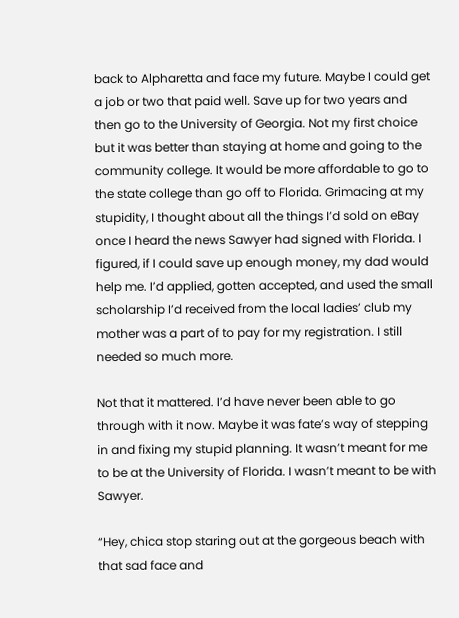back to Alpharetta and face my future. Maybe I could get a job or two that paid well. Save up for two years and then go to the University of Georgia. Not my first choice but it was better than staying at home and going to the community college. It would be more affordable to go to the state college than go off to Florida. Grimacing at my stupidity, I thought about all the things I’d sold on eBay once I heard the news Sawyer had signed with Florida. I figured, if I could save up enough money, my dad would help me. I’d applied, gotten accepted, and used the small scholarship I’d received from the local ladies’ club my mother was a part of to pay for my registration. I still needed so much more.

Not that it mattered. I’d have never been able to go through with it now. Maybe it was fate’s way of stepping in and fixing my stupid planning. It wasn’t meant for me to be at the University of Florida. I wasn’t meant to be with Sawyer.

“Hey, chica stop staring out at the gorgeous beach with that sad face and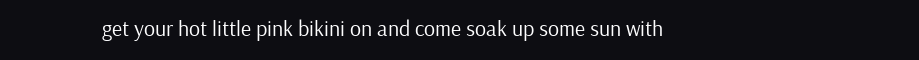get your hot little pink bikini on and come soak up some sun with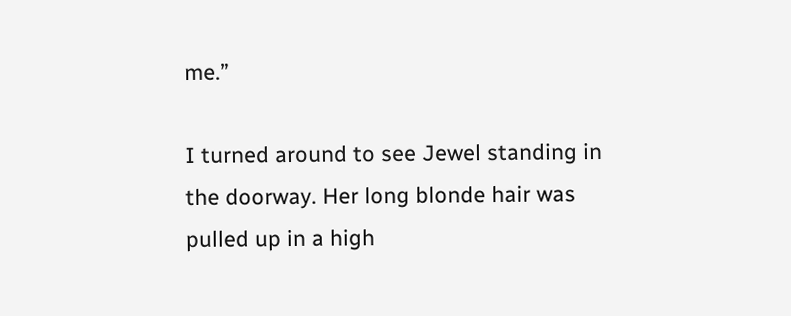me.”

I turned around to see Jewel standing in the doorway. Her long blonde hair was pulled up in a high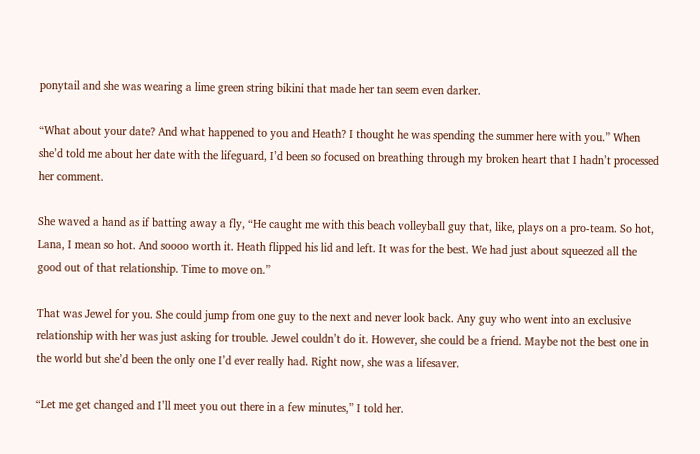ponytail and she was wearing a lime green string bikini that made her tan seem even darker.

“What about your date? And what happened to you and Heath? I thought he was spending the summer here with you.” When she’d told me about her date with the lifeguard, I’d been so focused on breathing through my broken heart that I hadn’t processed her comment.

She waved a hand as if batting away a fly, “He caught me with this beach volleyball guy that, like, plays on a pro-team. So hot, Lana, I mean so hot. And soooo worth it. Heath flipped his lid and left. It was for the best. We had just about squeezed all the good out of that relationship. Time to move on.”

That was Jewel for you. She could jump from one guy to the next and never look back. Any guy who went into an exclusive relationship with her was just asking for trouble. Jewel couldn’t do it. However, she could be a friend. Maybe not the best one in the world but she’d been the only one I’d ever really had. Right now, she was a lifesaver.

“Let me get changed and I’ll meet you out there in a few minutes,” I told her.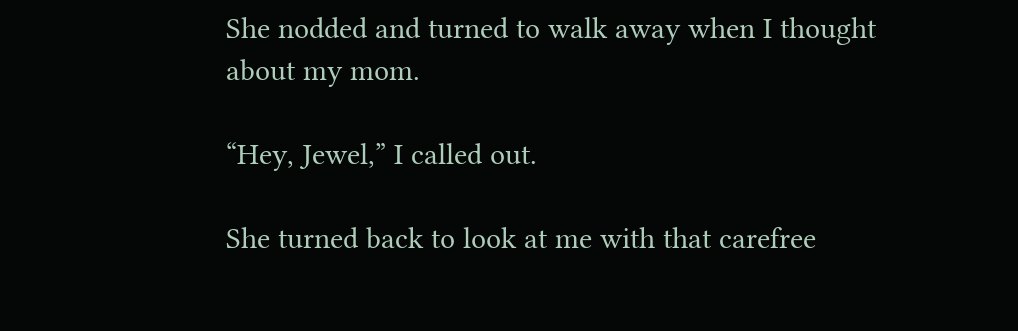She nodded and turned to walk away when I thought about my mom.

“Hey, Jewel,” I called out.

She turned back to look at me with that carefree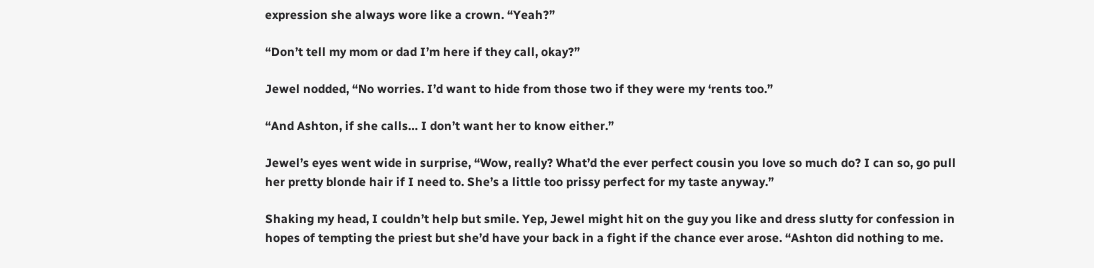expression she always wore like a crown. “Yeah?”

“Don’t tell my mom or dad I’m here if they call, okay?”

Jewel nodded, “No worries. I’d want to hide from those two if they were my ‘rents too.”

“And Ashton, if she calls… I don’t want her to know either.”

Jewel’s eyes went wide in surprise, “Wow, really? What’d the ever perfect cousin you love so much do? I can so, go pull her pretty blonde hair if I need to. She’s a little too prissy perfect for my taste anyway.”

Shaking my head, I couldn’t help but smile. Yep, Jewel might hit on the guy you like and dress slutty for confession in hopes of tempting the priest but she’d have your back in a fight if the chance ever arose. “Ashton did nothing to me.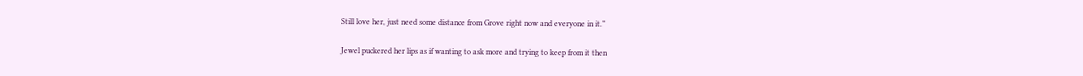Still love her, just need some distance from Grove right now and everyone in it.”

Jewel puckered her lips as if wanting to ask more and trying to keep from it then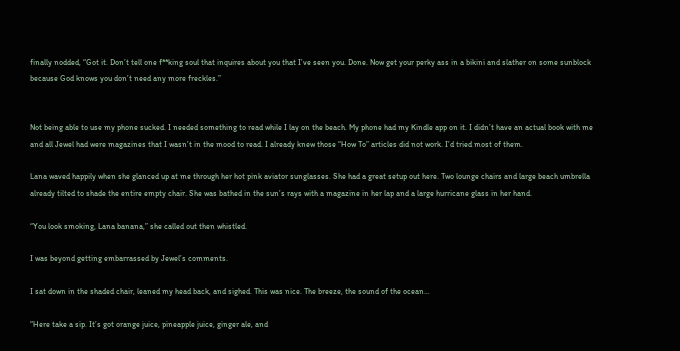finally nodded, “Got it. Don’t tell one f**king soul that inquires about you that I’ve seen you. Done. Now get your perky ass in a bikini and slather on some sunblock because God knows you don’t need any more freckles.”


Not being able to use my phone sucked. I needed something to read while I lay on the beach. My phone had my Kindle app on it. I didn’t have an actual book with me and all Jewel had were magazines that I wasn’t in the mood to read. I already knew those “How To” articles did not work. I’d tried most of them.

Lana waved happily when she glanced up at me through her hot pink aviator sunglasses. She had a great setup out here. Two lounge chairs and large beach umbrella already tilted to shade the entire empty chair. She was bathed in the sun’s rays with a magazine in her lap and a large hurricane glass in her hand.

“You look smoking, Lana banana,” she called out then whistled.

I was beyond getting embarrassed by Jewel’s comments.

I sat down in the shaded chair, leaned my head back, and sighed. This was nice. The breeze, the sound of the ocean…

“Here take a sip. It’s got orange juice, pineapple juice, ginger ale, and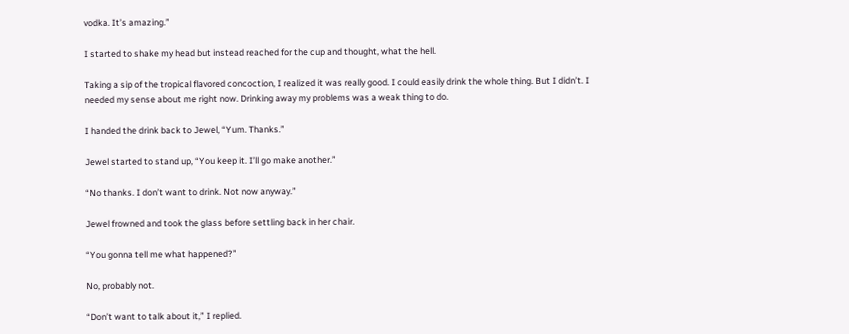vodka. It’s amazing.”

I started to shake my head but instead reached for the cup and thought, what the hell.

Taking a sip of the tropical flavored concoction, I realized it was really good. I could easily drink the whole thing. But I didn’t. I needed my sense about me right now. Drinking away my problems was a weak thing to do.

I handed the drink back to Jewel, “Yum. Thanks.”

Jewel started to stand up, “You keep it. I’ll go make another.”

“No thanks. I don’t want to drink. Not now anyway.”

Jewel frowned and took the glass before settling back in her chair.

“You gonna tell me what happened?”

No, probably not.

“Don’t want to talk about it,” I replied.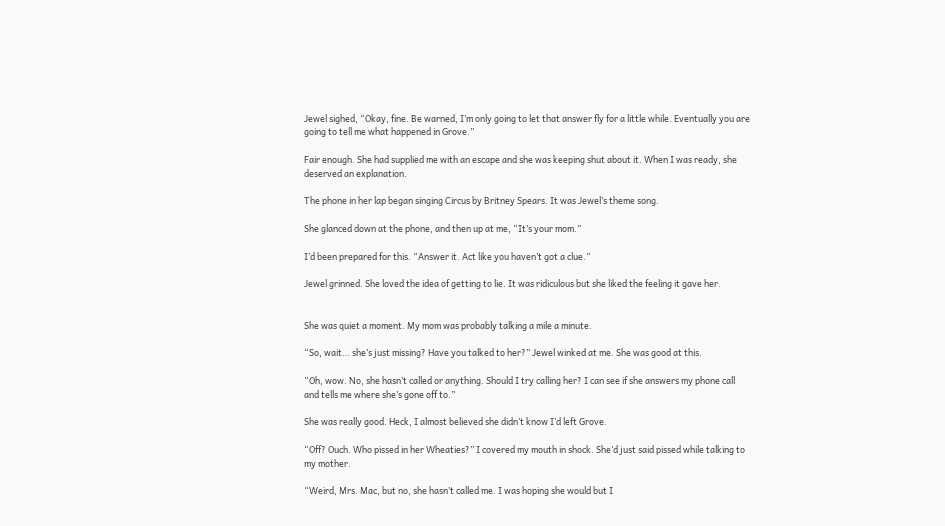Jewel sighed, “Okay, fine. Be warned, I’m only going to let that answer fly for a little while. Eventually you are going to tell me what happened in Grove.”

Fair enough. She had supplied me with an escape and she was keeping shut about it. When I was ready, she deserved an explanation.

The phone in her lap began singing Circus by Britney Spears. It was Jewel’s theme song.

She glanced down at the phone, and then up at me, “It’s your mom.”

I’d been prepared for this. “Answer it. Act like you haven’t got a clue.”

Jewel grinned. She loved the idea of getting to lie. It was ridiculous but she liked the feeling it gave her.


She was quiet a moment. My mom was probably talking a mile a minute.

“So, wait… she’s just missing? Have you talked to her?” Jewel winked at me. She was good at this.

“Oh, wow. No, she hasn’t called or anything. Should I try calling her? I can see if she answers my phone call and tells me where she’s gone off to.”

She was really good. Heck, I almost believed she didn’t know I’d left Grove.

“Off? Ouch. Who pissed in her Wheaties?” I covered my mouth in shock. She’d just said pissed while talking to my mother.

“Weird, Mrs. Mac, but no, she hasn’t called me. I was hoping she would but I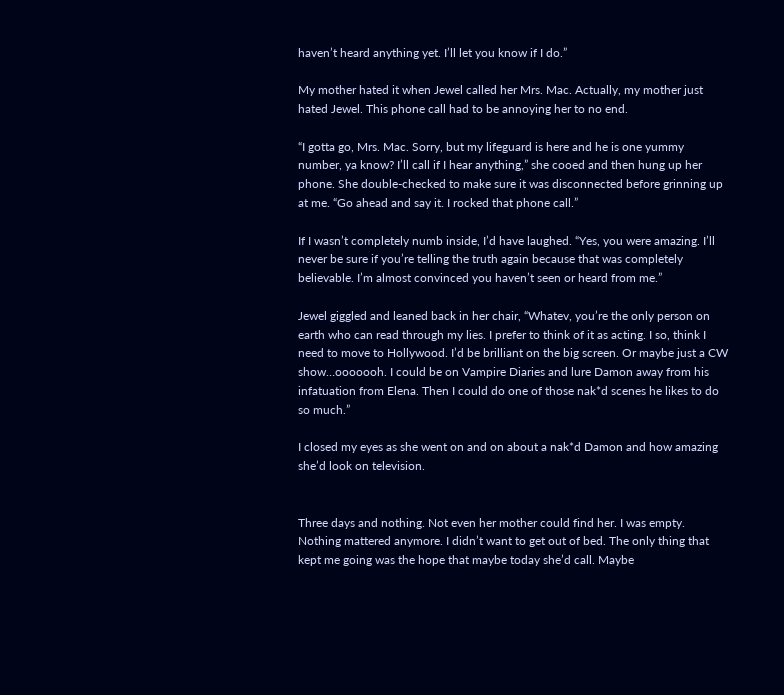haven’t heard anything yet. I’ll let you know if I do.”

My mother hated it when Jewel called her Mrs. Mac. Actually, my mother just hated Jewel. This phone call had to be annoying her to no end.

“I gotta go, Mrs. Mac. Sorry, but my lifeguard is here and he is one yummy number, ya know? I’ll call if I hear anything,” she cooed and then hung up her phone. She double-checked to make sure it was disconnected before grinning up at me. “Go ahead and say it. I rocked that phone call.”

If I wasn’t completely numb inside, I’d have laughed. “Yes, you were amazing. I’ll never be sure if you’re telling the truth again because that was completely believable. I’m almost convinced you haven’t seen or heard from me.”

Jewel giggled and leaned back in her chair, “Whatev, you’re the only person on earth who can read through my lies. I prefer to think of it as acting. I so, think I need to move to Hollywood. I’d be brilliant on the big screen. Or maybe just a CW show…ooooooh. I could be on Vampire Diaries and lure Damon away from his infatuation from Elena. Then I could do one of those nak*d scenes he likes to do so much.”

I closed my eyes as she went on and on about a nak*d Damon and how amazing she’d look on television.


Three days and nothing. Not even her mother could find her. I was empty. Nothing mattered anymore. I didn’t want to get out of bed. The only thing that kept me going was the hope that maybe today she’d call. Maybe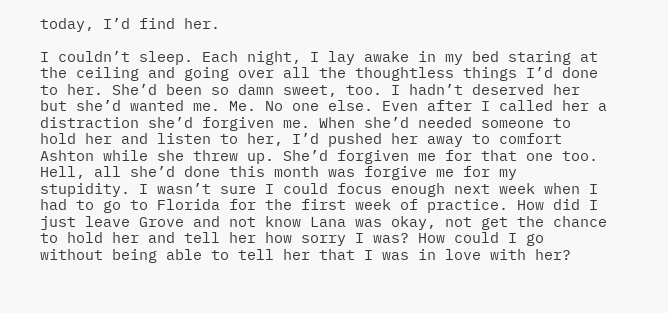today, I’d find her.

I couldn’t sleep. Each night, I lay awake in my bed staring at the ceiling and going over all the thoughtless things I’d done to her. She’d been so damn sweet, too. I hadn’t deserved her but she’d wanted me. Me. No one else. Even after I called her a distraction she’d forgiven me. When she’d needed someone to hold her and listen to her, I’d pushed her away to comfort Ashton while she threw up. She’d forgiven me for that one too. Hell, all she’d done this month was forgive me for my stupidity. I wasn’t sure I could focus enough next week when I had to go to Florida for the first week of practice. How did I just leave Grove and not know Lana was okay, not get the chance to hold her and tell her how sorry I was? How could I go without being able to tell her that I was in love with her?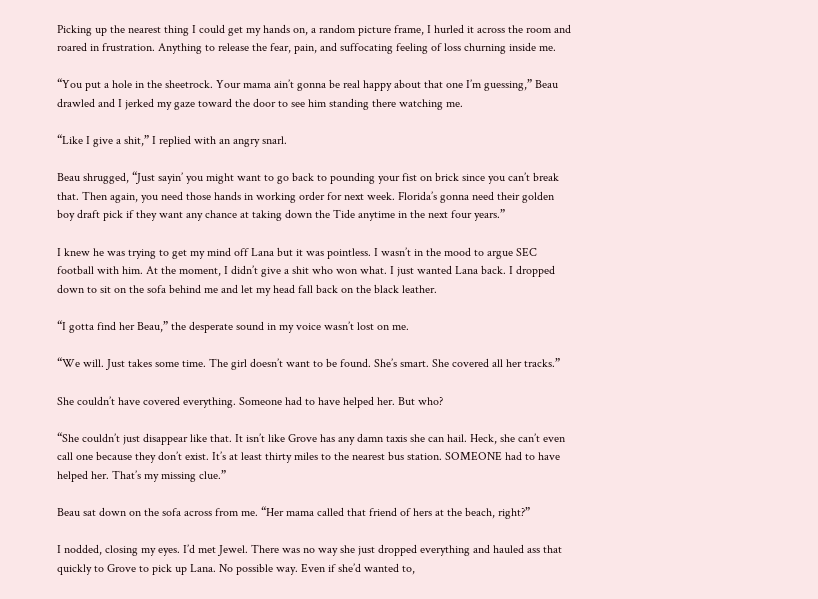Picking up the nearest thing I could get my hands on, a random picture frame, I hurled it across the room and roared in frustration. Anything to release the fear, pain, and suffocating feeling of loss churning inside me.

“You put a hole in the sheetrock. Your mama ain’t gonna be real happy about that one I’m guessing,” Beau drawled and I jerked my gaze toward the door to see him standing there watching me.

“Like I give a shit,” I replied with an angry snarl.

Beau shrugged, “Just sayin’ you might want to go back to pounding your fist on brick since you can’t break that. Then again, you need those hands in working order for next week. Florida’s gonna need their golden boy draft pick if they want any chance at taking down the Tide anytime in the next four years.”

I knew he was trying to get my mind off Lana but it was pointless. I wasn’t in the mood to argue SEC football with him. At the moment, I didn’t give a shit who won what. I just wanted Lana back. I dropped down to sit on the sofa behind me and let my head fall back on the black leather.

“I gotta find her Beau,” the desperate sound in my voice wasn’t lost on me.

“We will. Just takes some time. The girl doesn’t want to be found. She’s smart. She covered all her tracks.”

She couldn’t have covered everything. Someone had to have helped her. But who?

“She couldn’t just disappear like that. It isn’t like Grove has any damn taxis she can hail. Heck, she can’t even call one because they don’t exist. It’s at least thirty miles to the nearest bus station. SOMEONE had to have helped her. That’s my missing clue.”

Beau sat down on the sofa across from me. “Her mama called that friend of hers at the beach, right?”

I nodded, closing my eyes. I’d met Jewel. There was no way she just dropped everything and hauled ass that quickly to Grove to pick up Lana. No possible way. Even if she’d wanted to,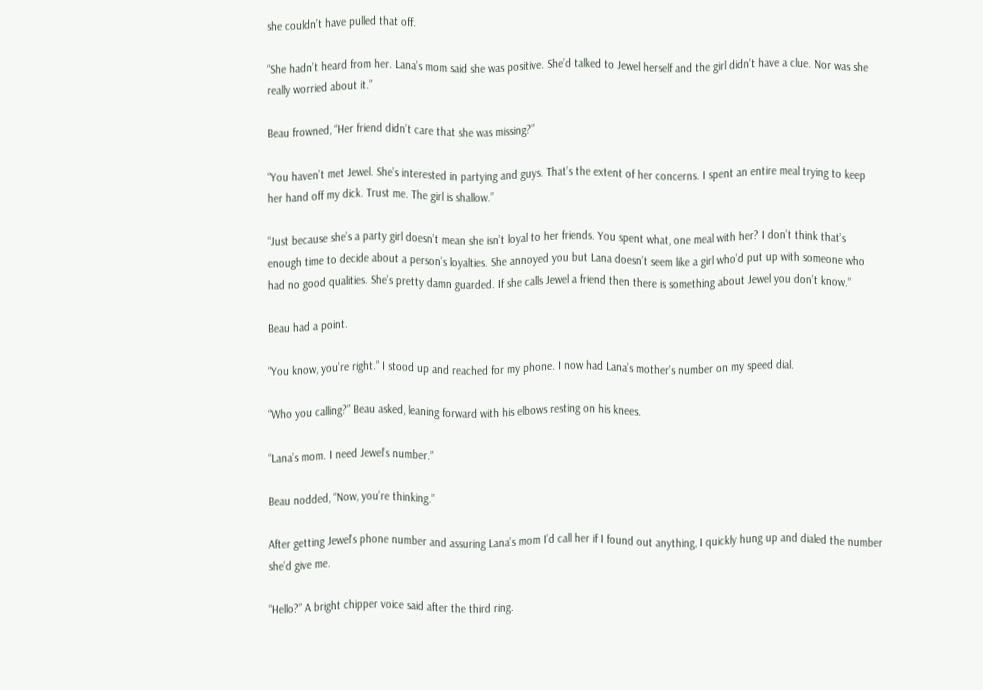she couldn’t have pulled that off.

“She hadn’t heard from her. Lana’s mom said she was positive. She’d talked to Jewel herself and the girl didn’t have a clue. Nor was she really worried about it.”

Beau frowned, “Her friend didn’t care that she was missing?”

“You haven’t met Jewel. She’s interested in partying and guys. That’s the extent of her concerns. I spent an entire meal trying to keep her hand off my dick. Trust me. The girl is shallow.”

“Just because she’s a party girl doesn’t mean she isn’t loyal to her friends. You spent what, one meal with her? I don’t think that’s enough time to decide about a person’s loyalties. She annoyed you but Lana doesn’t seem like a girl who’d put up with someone who had no good qualities. She’s pretty damn guarded. If she calls Jewel a friend then there is something about Jewel you don’t know.”

Beau had a point.

“You know, you’re right.” I stood up and reached for my phone. I now had Lana’s mother’s number on my speed dial.

“Who you calling?” Beau asked, leaning forward with his elbows resting on his knees.

“Lana’s mom. I need Jewel’s number.”

Beau nodded, “Now, you’re thinking.”

After getting Jewel’s phone number and assuring Lana’s mom I’d call her if I found out anything, I quickly hung up and dialed the number she’d give me.

“Hello?” A bright chipper voice said after the third ring.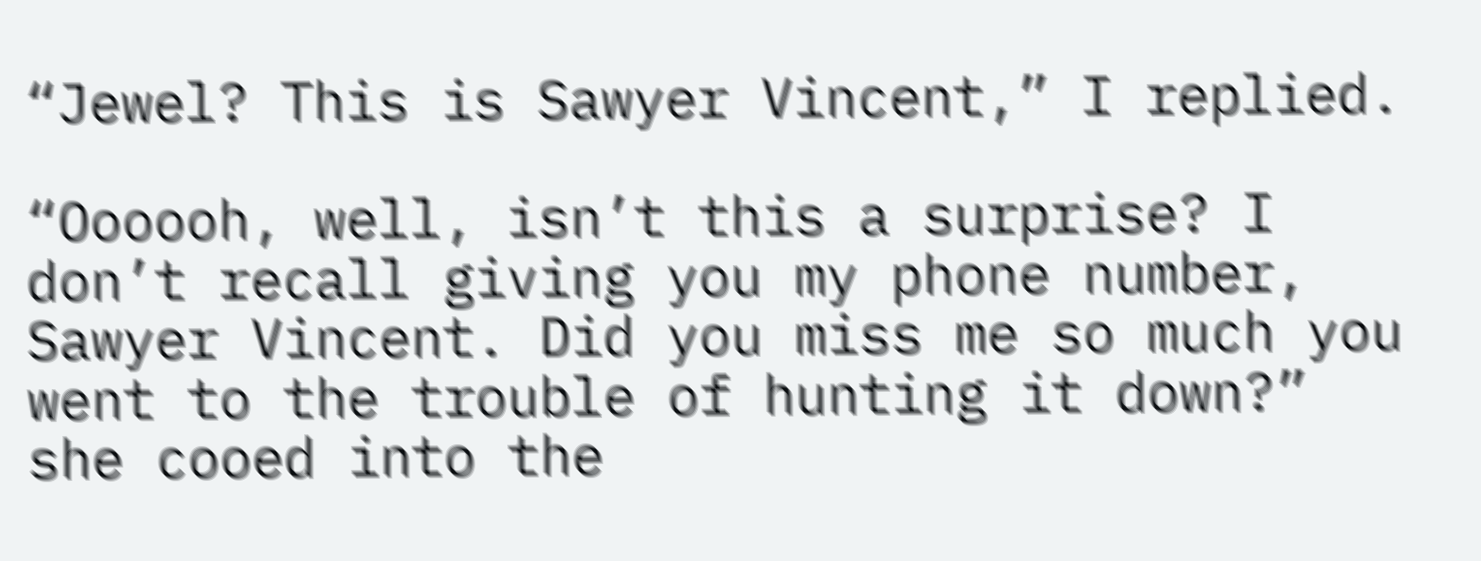“Jewel? This is Sawyer Vincent,” I replied.

“Oooooh, well, isn’t this a surprise? I don’t recall giving you my phone number, Sawyer Vincent. Did you miss me so much you went to the trouble of hunting it down?” she cooed into the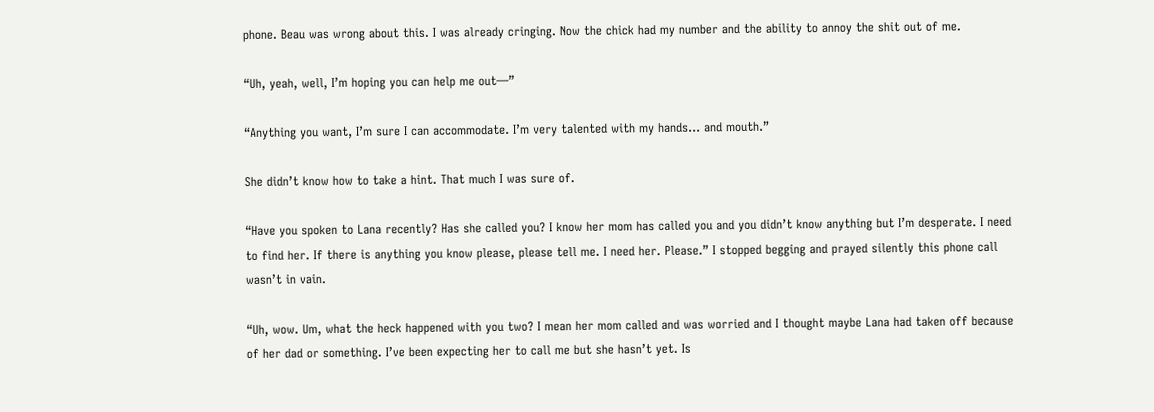phone. Beau was wrong about this. I was already cringing. Now the chick had my number and the ability to annoy the shit out of me.

“Uh, yeah, well, I’m hoping you can help me out—”

“Anything you want, I’m sure I can accommodate. I’m very talented with my hands… and mouth.”

She didn’t know how to take a hint. That much I was sure of.

“Have you spoken to Lana recently? Has she called you? I know her mom has called you and you didn’t know anything but I’m desperate. I need to find her. If there is anything you know please, please tell me. I need her. Please.” I stopped begging and prayed silently this phone call wasn’t in vain.

“Uh, wow. Um, what the heck happened with you two? I mean her mom called and was worried and I thought maybe Lana had taken off because of her dad or something. I’ve been expecting her to call me but she hasn’t yet. Is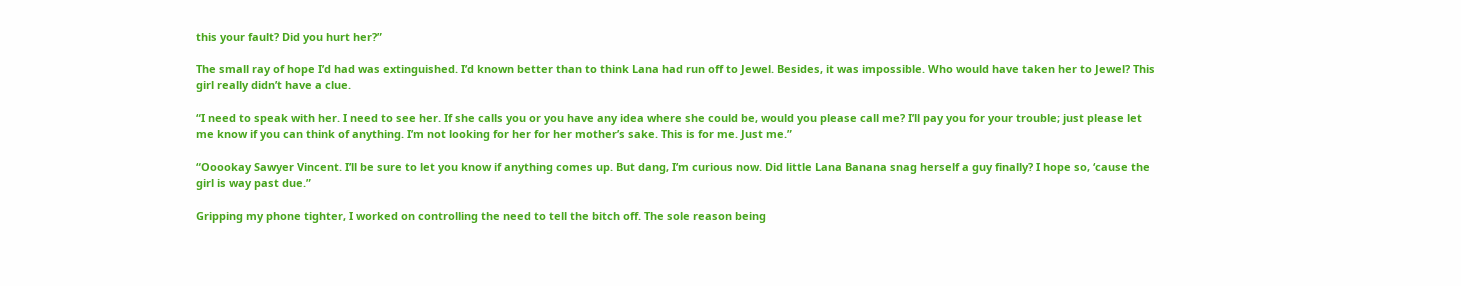this your fault? Did you hurt her?”

The small ray of hope I’d had was extinguished. I’d known better than to think Lana had run off to Jewel. Besides, it was impossible. Who would have taken her to Jewel? This girl really didn’t have a clue.

“I need to speak with her. I need to see her. If she calls you or you have any idea where she could be, would you please call me? I’ll pay you for your trouble; just please let me know if you can think of anything. I’m not looking for her for her mother’s sake. This is for me. Just me.”

“Ooookay Sawyer Vincent. I’ll be sure to let you know if anything comes up. But dang, I’m curious now. Did little Lana Banana snag herself a guy finally? I hope so, ‘cause the girl is way past due.”

Gripping my phone tighter, I worked on controlling the need to tell the bitch off. The sole reason being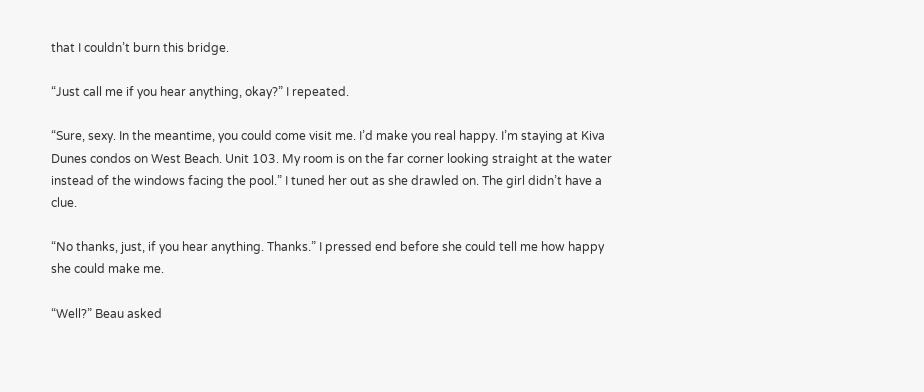that I couldn’t burn this bridge.

“Just call me if you hear anything, okay?” I repeated.

“Sure, sexy. In the meantime, you could come visit me. I’d make you real happy. I’m staying at Kiva Dunes condos on West Beach. Unit 103. My room is on the far corner looking straight at the water instead of the windows facing the pool.” I tuned her out as she drawled on. The girl didn’t have a clue.

“No thanks, just, if you hear anything. Thanks.” I pressed end before she could tell me how happy she could make me.

“Well?” Beau asked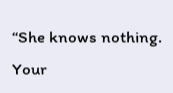“She knows nothing. Your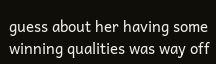guess about her having some winning qualities was way off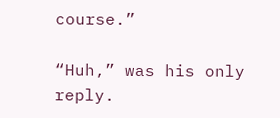course.”

“Huh,” was his only reply.